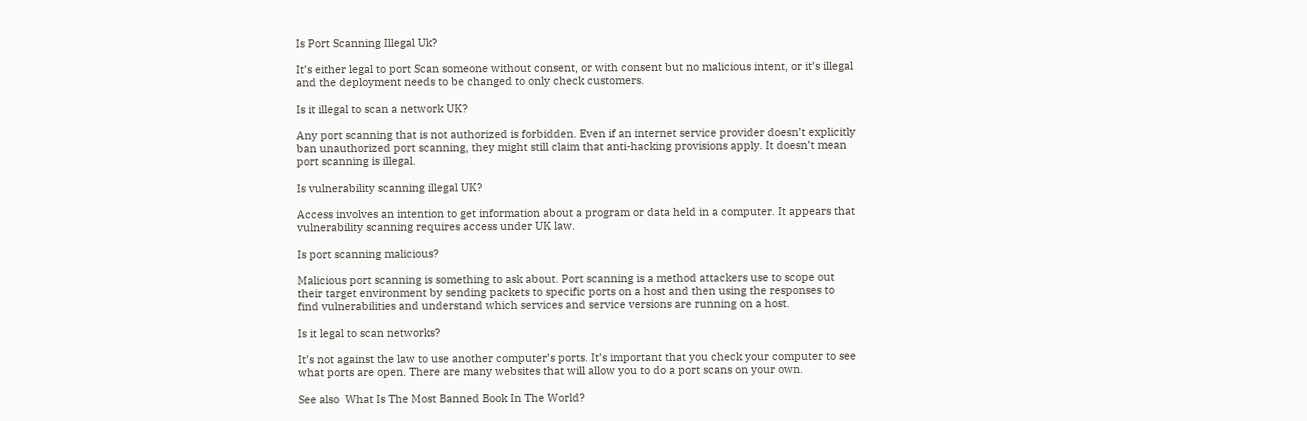Is Port Scanning Illegal Uk?

It’s either legal to port Scan someone without consent, or with consent but no malicious intent, or it’s illegal and the deployment needs to be changed to only check customers.

Is it illegal to scan a network UK?

Any port scanning that is not authorized is forbidden. Even if an internet service provider doesn’t explicitly ban unauthorized port scanning, they might still claim that anti-hacking provisions apply. It doesn’t mean port scanning is illegal.

Is vulnerability scanning illegal UK?

Access involves an intention to get information about a program or data held in a computer. It appears that vulnerability scanning requires access under UK law.

Is port scanning malicious?

Malicious port scanning is something to ask about. Port scanning is a method attackers use to scope out their target environment by sending packets to specific ports on a host and then using the responses to find vulnerabilities and understand which services and service versions are running on a host.

Is it legal to scan networks?

It’s not against the law to use another computer’s ports. It’s important that you check your computer to see what ports are open. There are many websites that will allow you to do a port scans on your own.

See also  What Is The Most Banned Book In The World?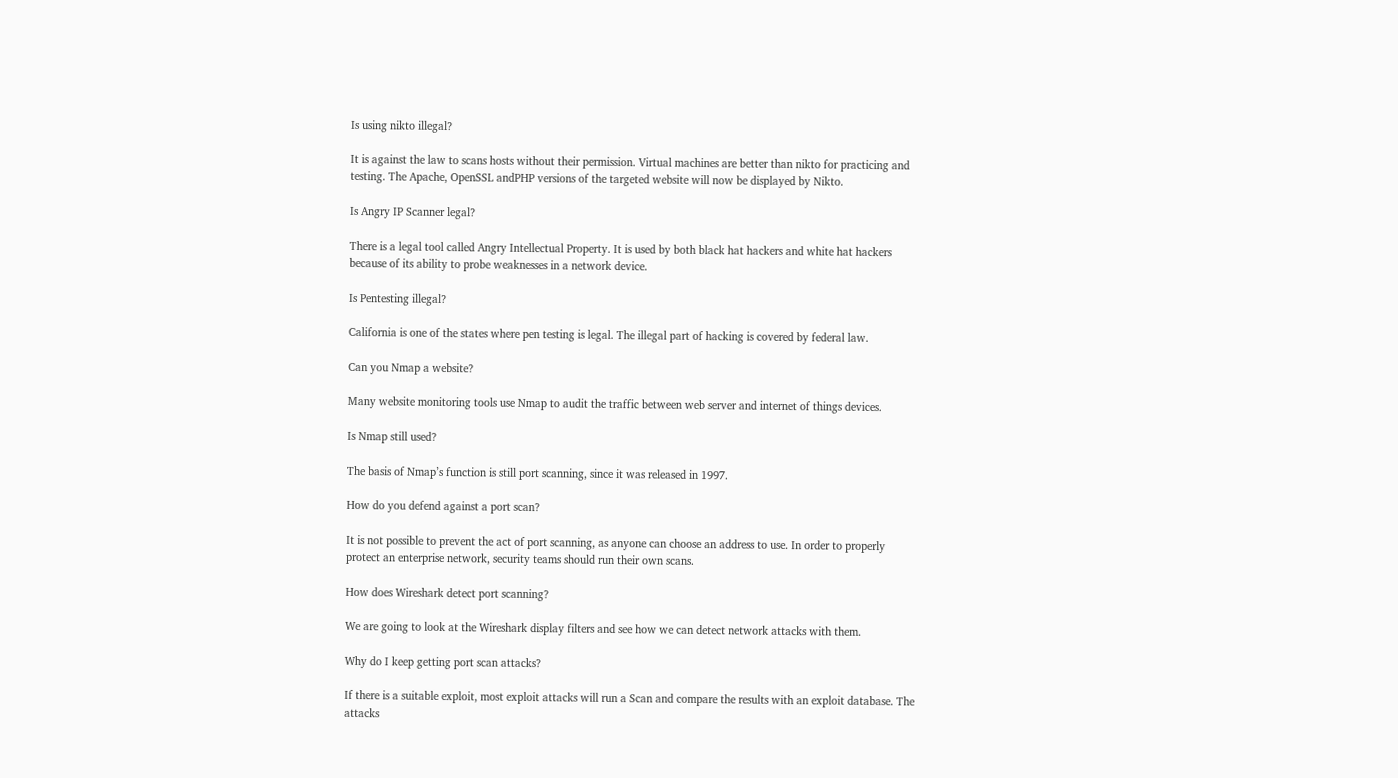Is using nikto illegal?

It is against the law to scans hosts without their permission. Virtual machines are better than nikto for practicing and testing. The Apache, OpenSSL andPHP versions of the targeted website will now be displayed by Nikto.

Is Angry IP Scanner legal?

There is a legal tool called Angry Intellectual Property. It is used by both black hat hackers and white hat hackers because of its ability to probe weaknesses in a network device.

Is Pentesting illegal?

California is one of the states where pen testing is legal. The illegal part of hacking is covered by federal law.

Can you Nmap a website?

Many website monitoring tools use Nmap to audit the traffic between web server and internet of things devices.

Is Nmap still used?

The basis of Nmap’s function is still port scanning, since it was released in 1997.

How do you defend against a port scan?

It is not possible to prevent the act of port scanning, as anyone can choose an address to use. In order to properly protect an enterprise network, security teams should run their own scans.

How does Wireshark detect port scanning?

We are going to look at the Wireshark display filters and see how we can detect network attacks with them.

Why do I keep getting port scan attacks?

If there is a suitable exploit, most exploit attacks will run a Scan and compare the results with an exploit database. The attacks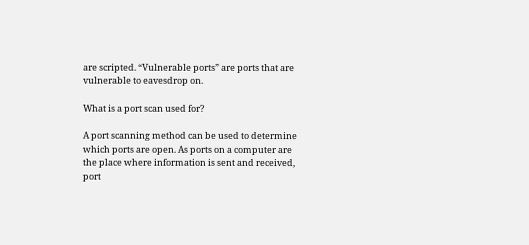are scripted. “Vulnerable ports” are ports that are vulnerable to eavesdrop on.

What is a port scan used for?

A port scanning method can be used to determine which ports are open. As ports on a computer are the place where information is sent and received, port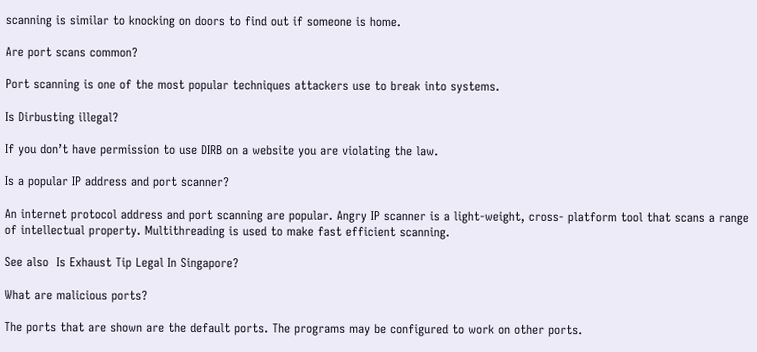scanning is similar to knocking on doors to find out if someone is home.

Are port scans common?

Port scanning is one of the most popular techniques attackers use to break into systems.

Is Dirbusting illegal?

If you don’t have permission to use DIRB on a website you are violating the law.

Is a popular IP address and port scanner?

An internet protocol address and port scanning are popular. Angry IP scanner is a light-weight, cross- platform tool that scans a range of intellectual property. Multithreading is used to make fast efficient scanning.

See also  Is Exhaust Tip Legal In Singapore?

What are malicious ports?

The ports that are shown are the default ports. The programs may be configured to work on other ports.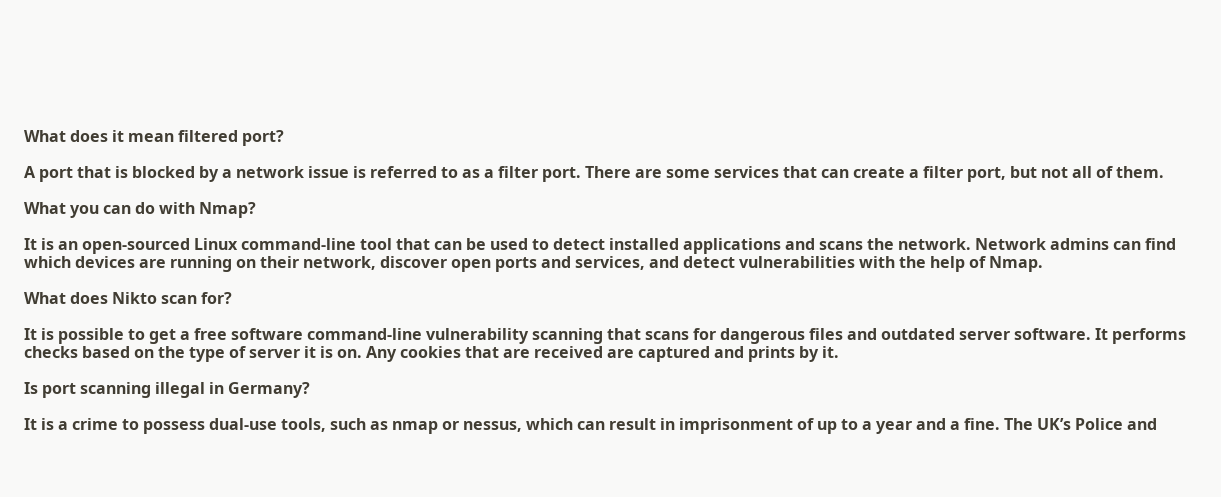What does it mean filtered port?

A port that is blocked by a network issue is referred to as a filter port. There are some services that can create a filter port, but not all of them.

What you can do with Nmap?

It is an open-sourced Linux command-line tool that can be used to detect installed applications and scans the network. Network admins can find which devices are running on their network, discover open ports and services, and detect vulnerabilities with the help of Nmap.

What does Nikto scan for?

It is possible to get a free software command-line vulnerability scanning that scans for dangerous files and outdated server software. It performs checks based on the type of server it is on. Any cookies that are received are captured and prints by it.

Is port scanning illegal in Germany?

It is a crime to possess dual-use tools, such as nmap or nessus, which can result in imprisonment of up to a year and a fine. The UK’s Police and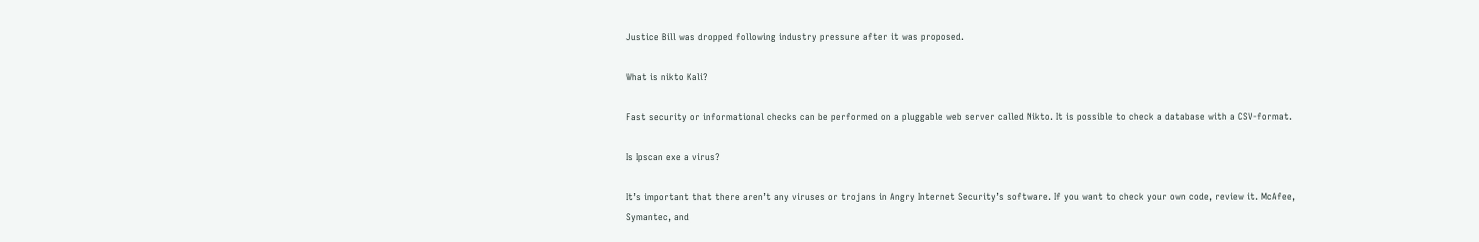Justice Bill was dropped following industry pressure after it was proposed.

What is nikto Kali?

Fast security or informational checks can be performed on a pluggable web server called Nikto. It is possible to check a database with a CSV-format.

Is Ipscan exe a virus?

It’s important that there aren’t any viruses or trojans in Angry Internet Security’s software. If you want to check your own code, review it. McAfee, Symantec, and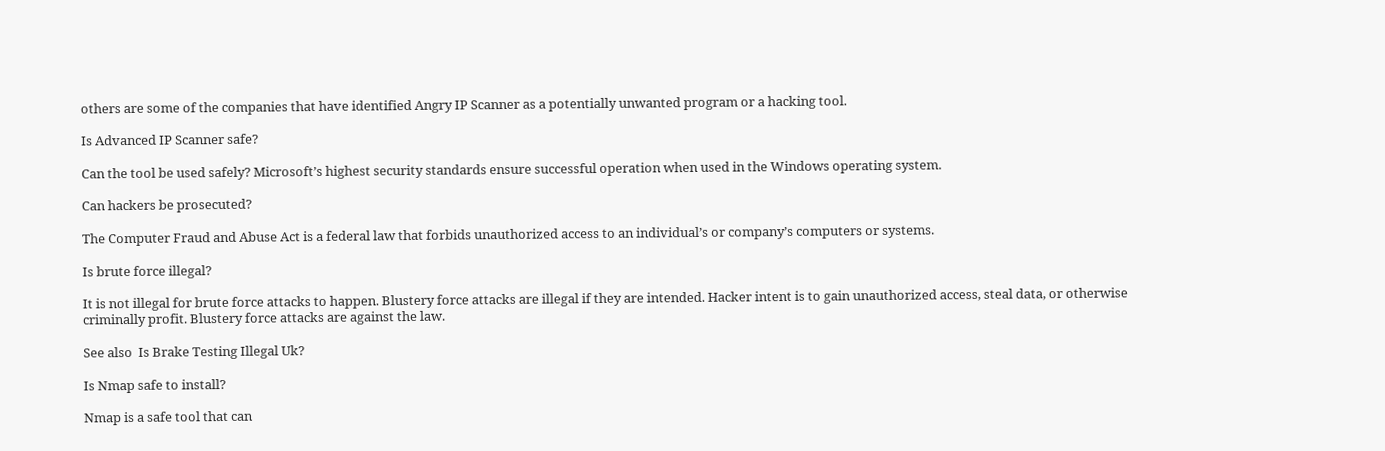others are some of the companies that have identified Angry IP Scanner as a potentially unwanted program or a hacking tool.

Is Advanced IP Scanner safe?

Can the tool be used safely? Microsoft’s highest security standards ensure successful operation when used in the Windows operating system.

Can hackers be prosecuted?

The Computer Fraud and Abuse Act is a federal law that forbids unauthorized access to an individual’s or company’s computers or systems.

Is brute force illegal?

It is not illegal for brute force attacks to happen. Blustery force attacks are illegal if they are intended. Hacker intent is to gain unauthorized access, steal data, or otherwise criminally profit. Blustery force attacks are against the law.

See also  Is Brake Testing Illegal Uk?

Is Nmap safe to install?

Nmap is a safe tool that can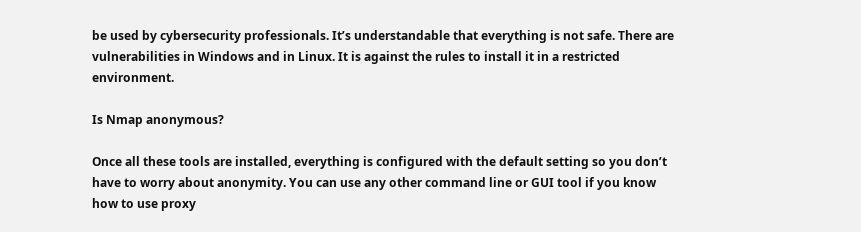be used by cybersecurity professionals. It’s understandable that everything is not safe. There are vulnerabilities in Windows and in Linux. It is against the rules to install it in a restricted environment.

Is Nmap anonymous?

Once all these tools are installed, everything is configured with the default setting so you don’t have to worry about anonymity. You can use any other command line or GUI tool if you know how to use proxy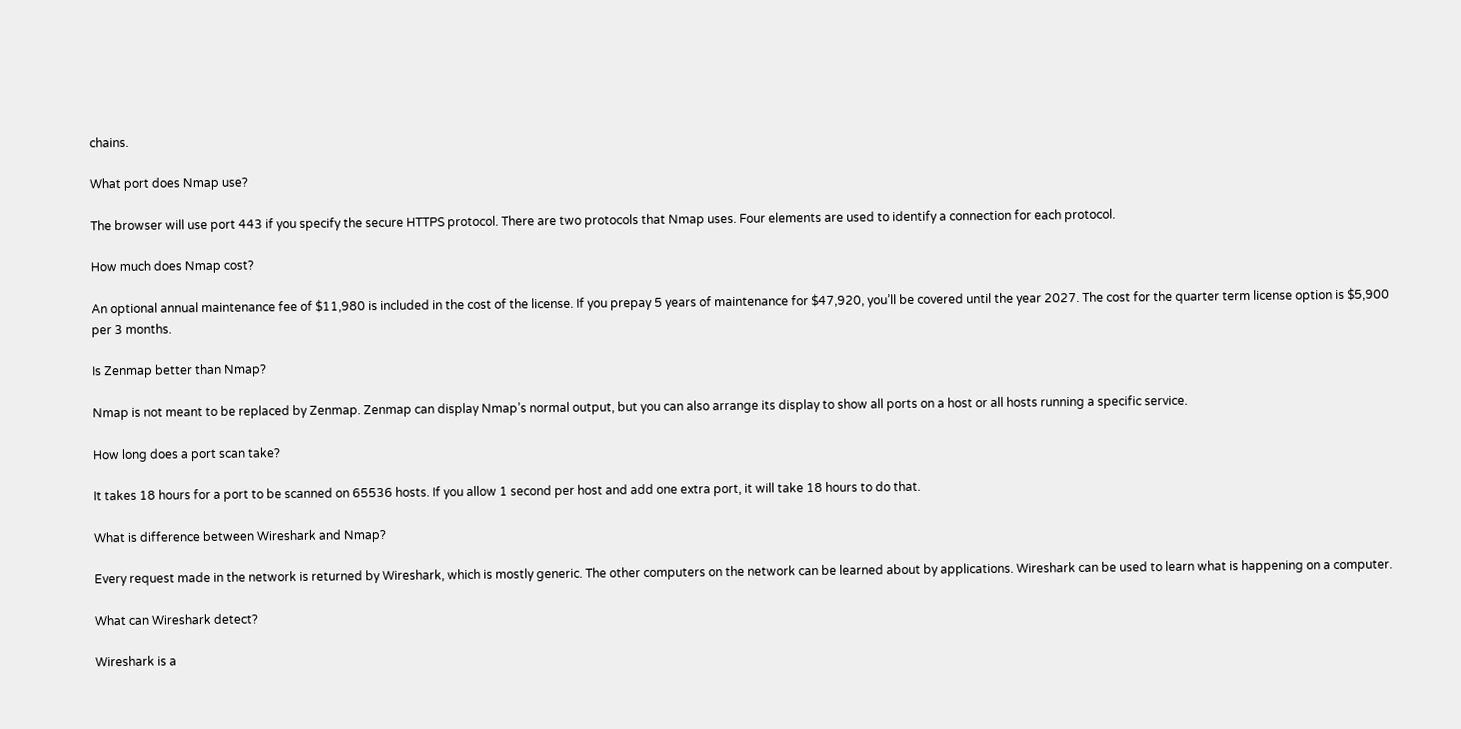chains.

What port does Nmap use?

The browser will use port 443 if you specify the secure HTTPS protocol. There are two protocols that Nmap uses. Four elements are used to identify a connection for each protocol.

How much does Nmap cost?

An optional annual maintenance fee of $11,980 is included in the cost of the license. If you prepay 5 years of maintenance for $47,920, you’ll be covered until the year 2027. The cost for the quarter term license option is $5,900 per 3 months.

Is Zenmap better than Nmap?

Nmap is not meant to be replaced by Zenmap. Zenmap can display Nmap’s normal output, but you can also arrange its display to show all ports on a host or all hosts running a specific service.

How long does a port scan take?

It takes 18 hours for a port to be scanned on 65536 hosts. If you allow 1 second per host and add one extra port, it will take 18 hours to do that.

What is difference between Wireshark and Nmap?

Every request made in the network is returned by Wireshark, which is mostly generic. The other computers on the network can be learned about by applications. Wireshark can be used to learn what is happening on a computer.

What can Wireshark detect?

Wireshark is a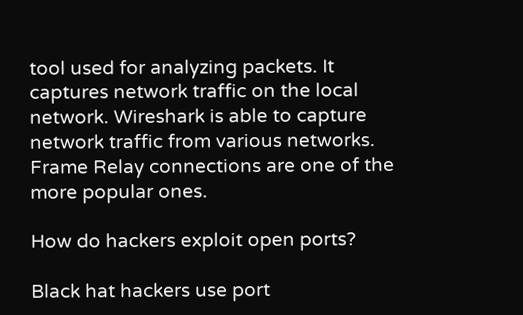tool used for analyzing packets. It captures network traffic on the local network. Wireshark is able to capture network traffic from various networks. Frame Relay connections are one of the more popular ones.

How do hackers exploit open ports?

Black hat hackers use port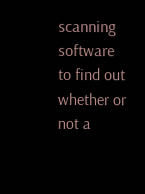scanning software to find out whether or not a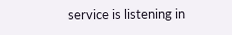service is listening in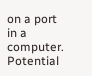on a port in a computer. Potential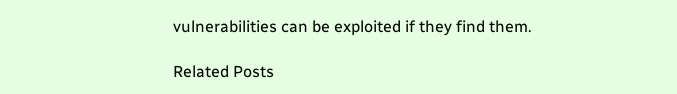vulnerabilities can be exploited if they find them.

Related Posts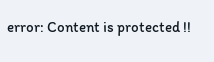error: Content is protected !!